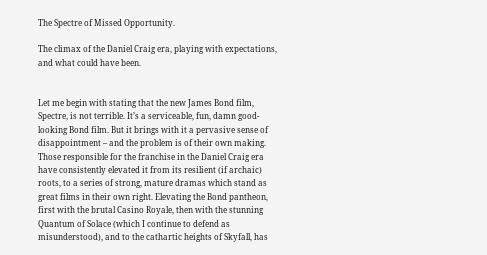The Spectre of Missed Opportunity.

The climax of the Daniel Craig era, playing with expectations, and what could have been.


Let me begin with stating that the new James Bond film, Spectre, is not terrible. It’s a serviceable, fun, damn good-looking Bond film. But it brings with it a pervasive sense of disappointment – and the problem is of their own making. Those responsible for the franchise in the Daniel Craig era have consistently elevated it from its resilient (if archaic) roots, to a series of strong, mature dramas which stand as great films in their own right. Elevating the Bond pantheon, first with the brutal Casino Royale, then with the stunning Quantum of Solace (which I continue to defend as misunderstood), and to the cathartic heights of Skyfall, has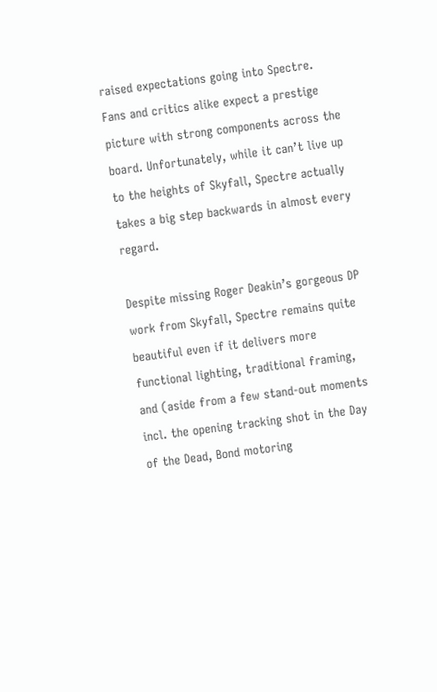raised expectations going into Spectre. Fans and critics alike expect a prestige picture with strong components across the board. Unfortunately, while it can’t live up to the heights of Skyfall, Spectre actually takes a big step backwards in almost every regard.

Despite missing Roger Deakin’s gorgeous DP work from Skyfall, Spectre remains quite beautiful even if it delivers more functional lighting, traditional framing, and (aside from a few stand-out moments incl. the opening tracking shot in the Day of the Dead, Bond motoring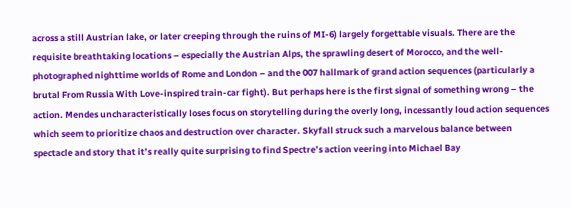across a still Austrian lake, or later creeping through the ruins of MI-6) largely forgettable visuals. There are the requisite breathtaking locations – especially the Austrian Alps, the sprawling desert of Morocco, and the well-photographed nighttime worlds of Rome and London – and the 007 hallmark of grand action sequences (particularly a brutal From Russia With Love-inspired train-car fight). But perhaps here is the first signal of something wrong – the action. Mendes uncharacteristically loses focus on storytelling during the overly long, incessantly loud action sequences which seem to prioritize chaos and destruction over character. Skyfall struck such a marvelous balance between spectacle and story that it’s really quite surprising to find Spectre’s action veering into Michael Bay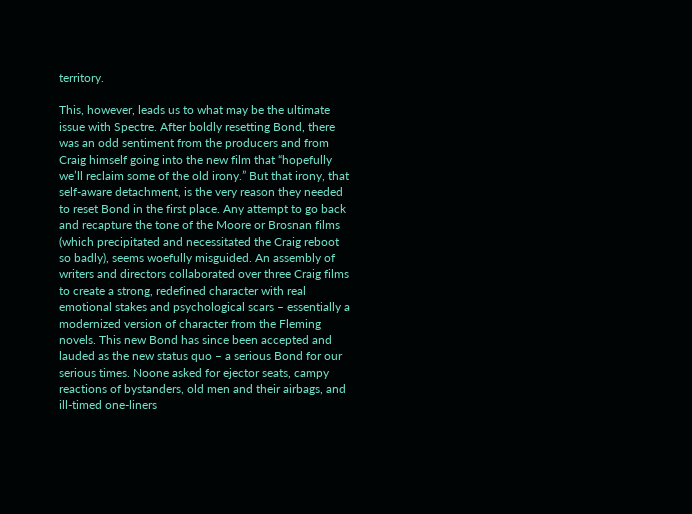territory.

This, however, leads us to what may be the ultimate issue with Spectre. After boldly resetting Bond, there was an odd sentiment from the producers and from Craig himself going into the new film that “hopefully we’ll reclaim some of the old irony.” But that irony, that self-aware detachment, is the very reason they needed to reset Bond in the first place. Any attempt to go back and recapture the tone of the Moore or Brosnan films (which precipitated and necessitated the Craig reboot so badly), seems woefully misguided. An assembly of writers and directors collaborated over three Craig films to create a strong, redefined character with real emotional stakes and psychological scars – essentially a modernized version of character from the Fleming novels. This new Bond has since been accepted and lauded as the new status quo – a serious Bond for our serious times. Noone asked for ejector seats, campy reactions of bystanders, old men and their airbags, and ill-timed one-liners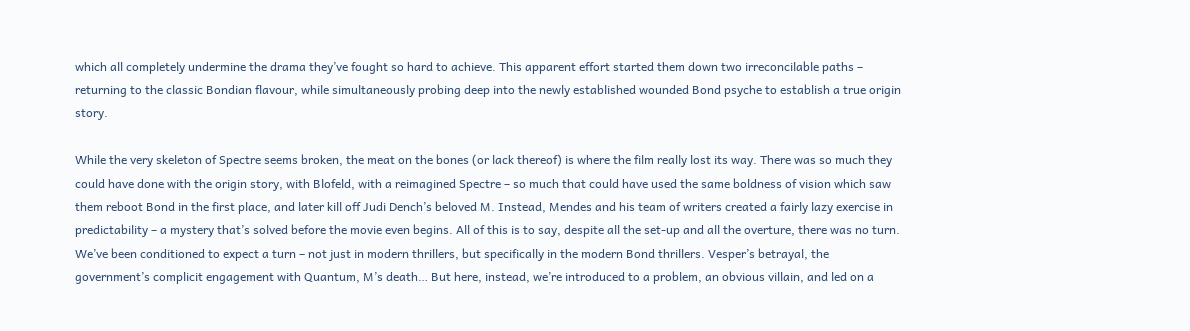which all completely undermine the drama they’ve fought so hard to achieve. This apparent effort started them down two irreconcilable paths – returning to the classic Bondian flavour, while simultaneously probing deep into the newly established wounded Bond psyche to establish a true origin story.

While the very skeleton of Spectre seems broken, the meat on the bones (or lack thereof) is where the film really lost its way. There was so much they could have done with the origin story, with Blofeld, with a reimagined Spectre – so much that could have used the same boldness of vision which saw them reboot Bond in the first place, and later kill off Judi Dench’s beloved M. Instead, Mendes and his team of writers created a fairly lazy exercise in predictability – a mystery that’s solved before the movie even begins. All of this is to say, despite all the set-up and all the overture, there was no turn. We’ve been conditioned to expect a turn – not just in modern thrillers, but specifically in the modern Bond thrillers. Vesper’s betrayal, the government’s complicit engagement with Quantum, M’s death… But here, instead, we’re introduced to a problem, an obvious villain, and led on a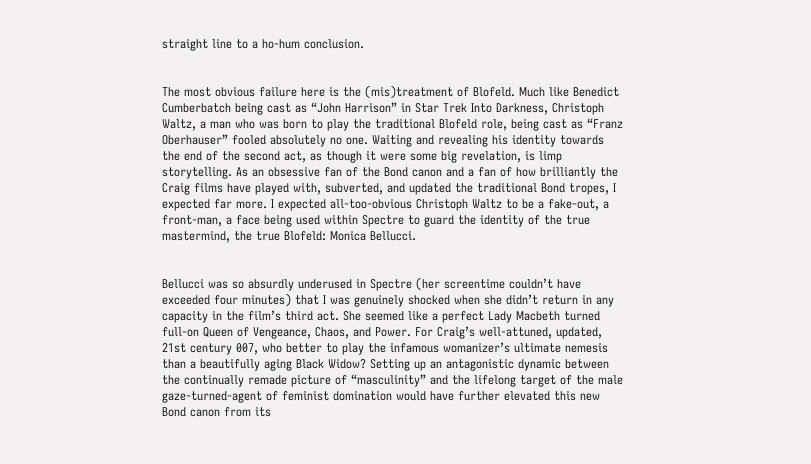straight line to a ho-hum conclusion.


The most obvious failure here is the (mis)treatment of Blofeld. Much like Benedict Cumberbatch being cast as “John Harrison” in Star Trek Into Darkness, Christoph Waltz, a man who was born to play the traditional Blofeld role, being cast as “Franz Oberhauser” fooled absolutely no one. Waiting and revealing his identity towards the end of the second act, as though it were some big revelation, is limp storytelling. As an obsessive fan of the Bond canon and a fan of how brilliantly the Craig films have played with, subverted, and updated the traditional Bond tropes, I expected far more. I expected all-too-obvious Christoph Waltz to be a fake-out, a front-man, a face being used within Spectre to guard the identity of the true mastermind, the true Blofeld: Monica Bellucci.


Bellucci was so absurdly underused in Spectre (her screentime couldn’t have exceeded four minutes) that I was genuinely shocked when she didn’t return in any capacity in the film’s third act. She seemed like a perfect Lady Macbeth turned full-on Queen of Vengeance, Chaos, and Power. For Craig’s well-attuned, updated, 21st century 007, who better to play the infamous womanizer’s ultimate nemesis than a beautifully aging Black Widow? Setting up an antagonistic dynamic between the continually remade picture of “masculinity” and the lifelong target of the male gaze-turned-agent of feminist domination would have further elevated this new Bond canon from its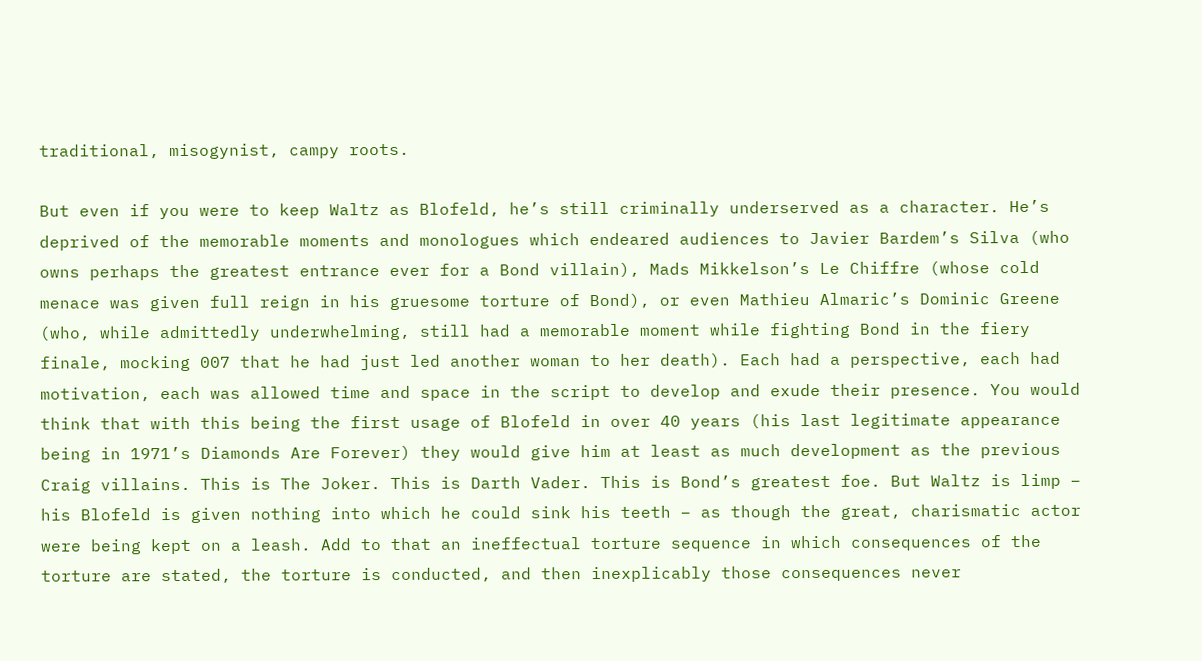traditional, misogynist, campy roots.

But even if you were to keep Waltz as Blofeld, he’s still criminally underserved as a character. He’s deprived of the memorable moments and monologues which endeared audiences to Javier Bardem’s Silva (who owns perhaps the greatest entrance ever for a Bond villain), Mads Mikkelson’s Le Chiffre (whose cold menace was given full reign in his gruesome torture of Bond), or even Mathieu Almaric’s Dominic Greene (who, while admittedly underwhelming, still had a memorable moment while fighting Bond in the fiery finale, mocking 007 that he had just led another woman to her death). Each had a perspective, each had motivation, each was allowed time and space in the script to develop and exude their presence. You would think that with this being the first usage of Blofeld in over 40 years (his last legitimate appearance being in 1971’s Diamonds Are Forever) they would give him at least as much development as the previous Craig villains. This is The Joker. This is Darth Vader. This is Bond’s greatest foe. But Waltz is limp – his Blofeld is given nothing into which he could sink his teeth – as though the great, charismatic actor were being kept on a leash. Add to that an ineffectual torture sequence in which consequences of the torture are stated, the torture is conducted, and then inexplicably those consequences never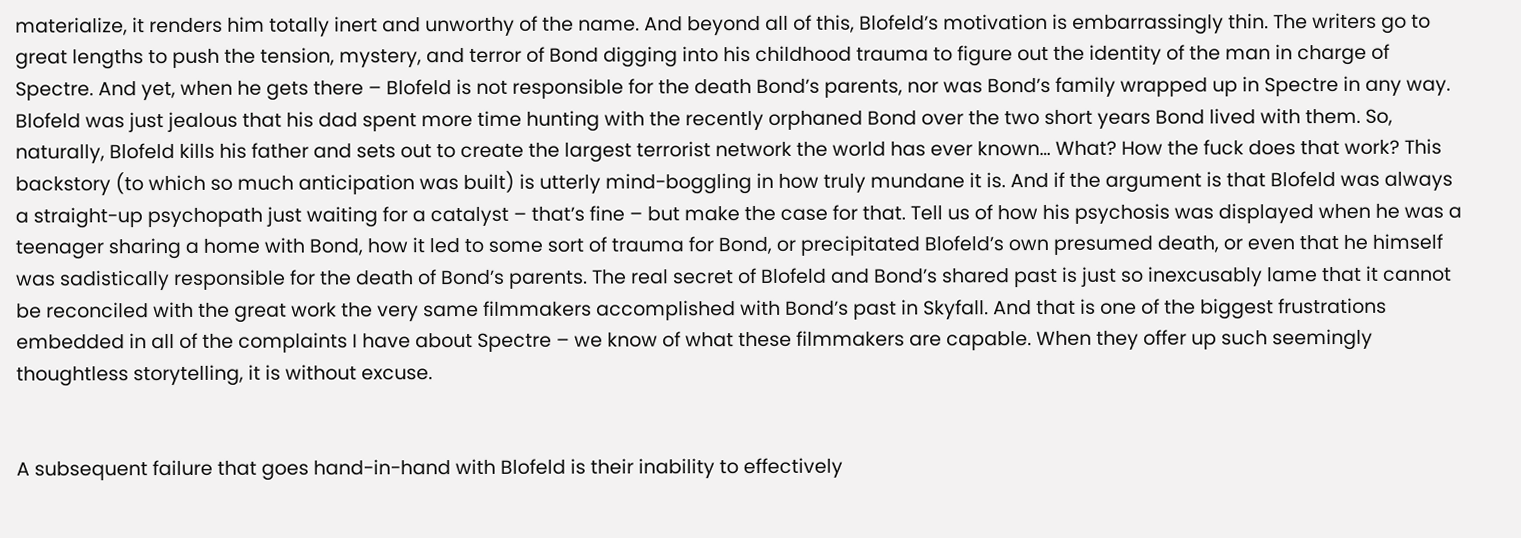materialize, it renders him totally inert and unworthy of the name. And beyond all of this, Blofeld’s motivation is embarrassingly thin. The writers go to great lengths to push the tension, mystery, and terror of Bond digging into his childhood trauma to figure out the identity of the man in charge of Spectre. And yet, when he gets there – Blofeld is not responsible for the death Bond’s parents, nor was Bond’s family wrapped up in Spectre in any way. Blofeld was just jealous that his dad spent more time hunting with the recently orphaned Bond over the two short years Bond lived with them. So, naturally, Blofeld kills his father and sets out to create the largest terrorist network the world has ever known… What? How the fuck does that work? This backstory (to which so much anticipation was built) is utterly mind-boggling in how truly mundane it is. And if the argument is that Blofeld was always a straight-up psychopath just waiting for a catalyst – that’s fine – but make the case for that. Tell us of how his psychosis was displayed when he was a teenager sharing a home with Bond, how it led to some sort of trauma for Bond, or precipitated Blofeld’s own presumed death, or even that he himself was sadistically responsible for the death of Bond’s parents. The real secret of Blofeld and Bond’s shared past is just so inexcusably lame that it cannot be reconciled with the great work the very same filmmakers accomplished with Bond’s past in Skyfall. And that is one of the biggest frustrations embedded in all of the complaints I have about Spectre – we know of what these filmmakers are capable. When they offer up such seemingly thoughtless storytelling, it is without excuse.


A subsequent failure that goes hand-in-hand with Blofeld is their inability to effectively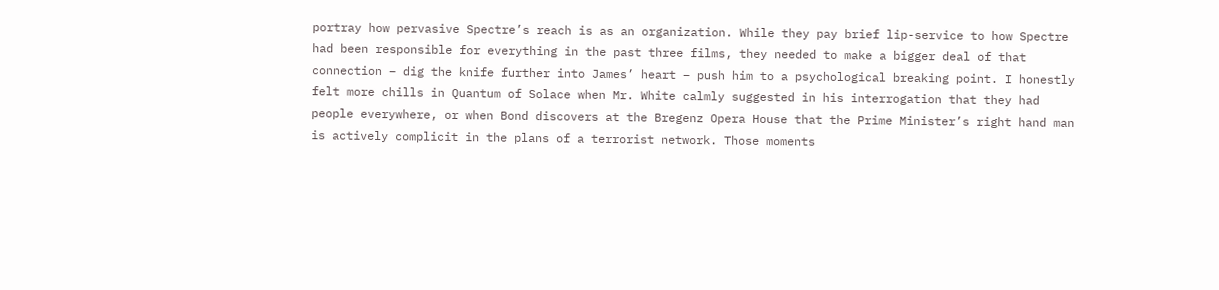portray how pervasive Spectre’s reach is as an organization. While they pay brief lip-service to how Spectre had been responsible for everything in the past three films, they needed to make a bigger deal of that connection – dig the knife further into James’ heart – push him to a psychological breaking point. I honestly felt more chills in Quantum of Solace when Mr. White calmly suggested in his interrogation that they had people everywhere, or when Bond discovers at the Bregenz Opera House that the Prime Minister’s right hand man is actively complicit in the plans of a terrorist network. Those moments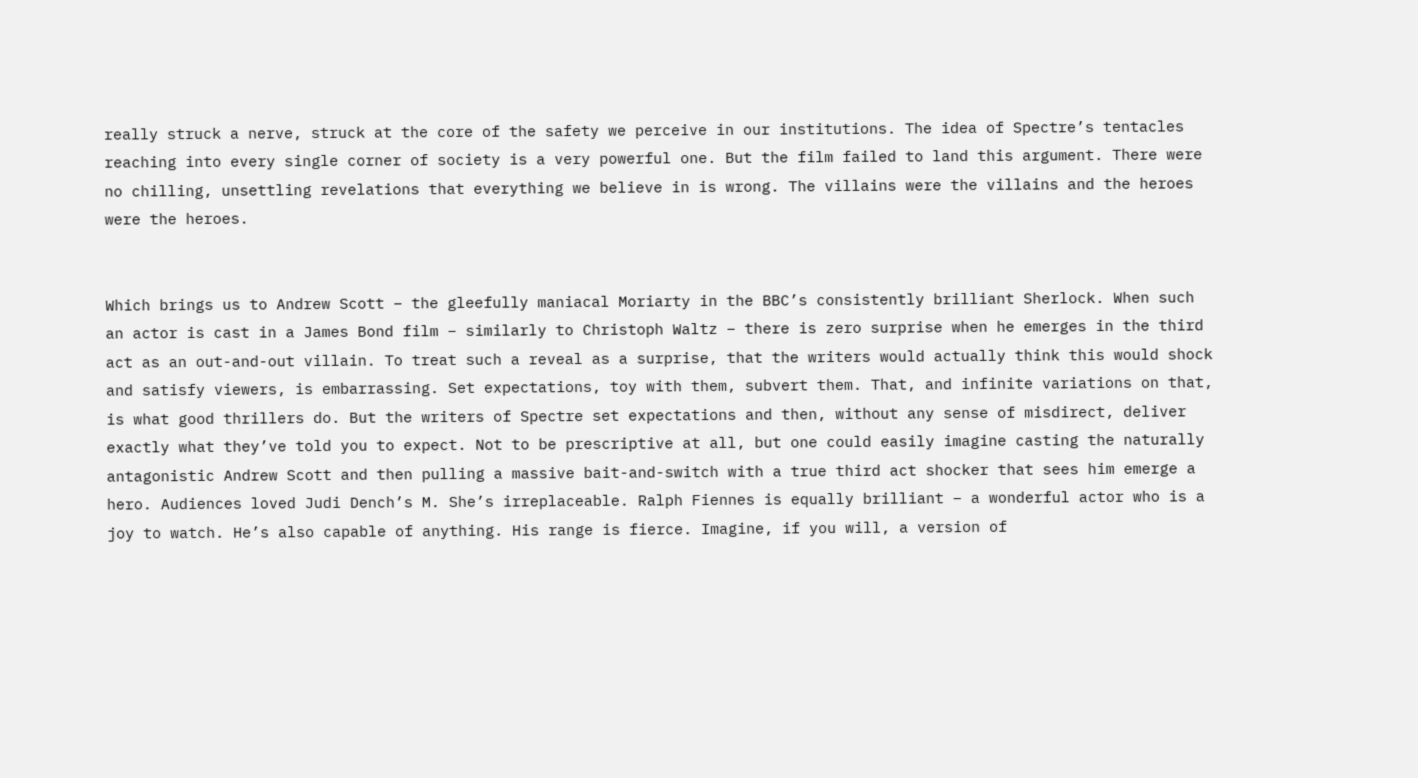really struck a nerve, struck at the core of the safety we perceive in our institutions. The idea of Spectre’s tentacles reaching into every single corner of society is a very powerful one. But the film failed to land this argument. There were no chilling, unsettling revelations that everything we believe in is wrong. The villains were the villains and the heroes were the heroes.


Which brings us to Andrew Scott – the gleefully maniacal Moriarty in the BBC’s consistently brilliant Sherlock. When such an actor is cast in a James Bond film – similarly to Christoph Waltz – there is zero surprise when he emerges in the third act as an out-and-out villain. To treat such a reveal as a surprise, that the writers would actually think this would shock and satisfy viewers, is embarrassing. Set expectations, toy with them, subvert them. That, and infinite variations on that, is what good thrillers do. But the writers of Spectre set expectations and then, without any sense of misdirect, deliver exactly what they’ve told you to expect. Not to be prescriptive at all, but one could easily imagine casting the naturally antagonistic Andrew Scott and then pulling a massive bait-and-switch with a true third act shocker that sees him emerge a hero. Audiences loved Judi Dench’s M. She’s irreplaceable. Ralph Fiennes is equally brilliant – a wonderful actor who is a joy to watch. He’s also capable of anything. His range is fierce. Imagine, if you will, a version of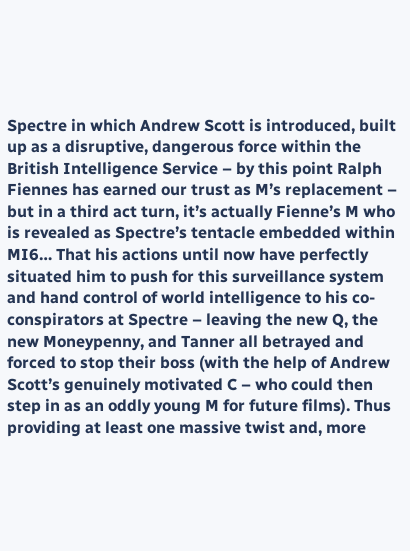Spectre in which Andrew Scott is introduced, built up as a disruptive, dangerous force within the British Intelligence Service – by this point Ralph Fiennes has earned our trust as M’s replacement – but in a third act turn, it’s actually Fienne’s M who is revealed as Spectre’s tentacle embedded within MI6… That his actions until now have perfectly situated him to push for this surveillance system and hand control of world intelligence to his co-conspirators at Spectre – leaving the new Q, the new Moneypenny, and Tanner all betrayed and forced to stop their boss (with the help of Andrew Scott’s genuinely motivated C – who could then step in as an oddly young M for future films). Thus providing at least one massive twist and, more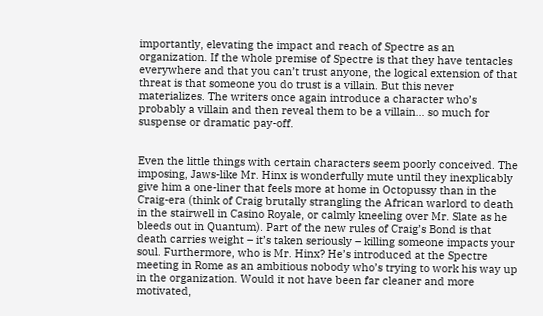importantly, elevating the impact and reach of Spectre as an organization. If the whole premise of Spectre is that they have tentacles everywhere and that you can’t trust anyone, the logical extension of that threat is that someone you do trust is a villain. But this never materializes. The writers once again introduce a character who’s probably a villain and then reveal them to be a villain… so much for suspense or dramatic pay-off.


Even the little things with certain characters seem poorly conceived. The imposing, Jaws-like Mr. Hinx is wonderfully mute until they inexplicably give him a one-liner that feels more at home in Octopussy than in the Craig-era (think of Craig brutally strangling the African warlord to death in the stairwell in Casino Royale, or calmly kneeling over Mr. Slate as he bleeds out in Quantum). Part of the new rules of Craig’s Bond is that death carries weight – it’s taken seriously – killing someone impacts your soul. Furthermore, who is Mr. Hinx? He’s introduced at the Spectre meeting in Rome as an ambitious nobody who’s trying to work his way up in the organization. Would it not have been far cleaner and more motivated,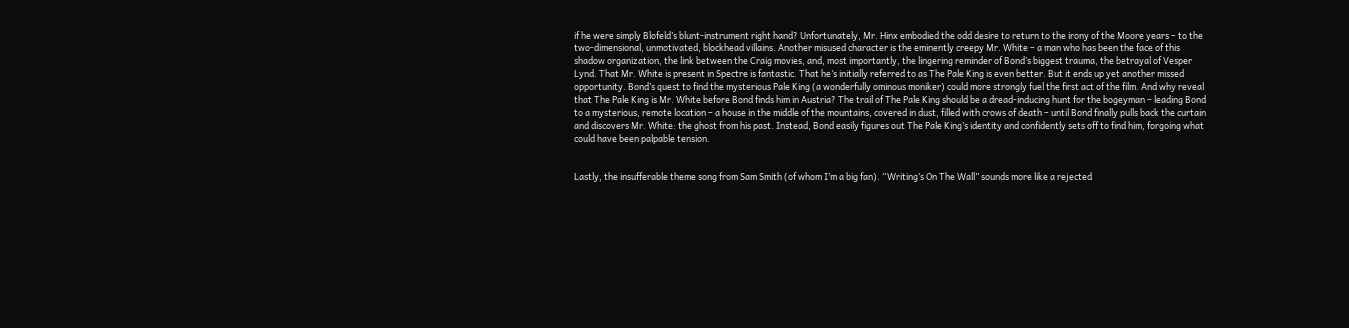if he were simply Blofeld’s blunt-instrument right hand? Unfortunately, Mr. Hinx embodied the odd desire to return to the irony of the Moore years – to the two-dimensional, unmotivated, blockhead villains. Another misused character is the eminently creepy Mr. White – a man who has been the face of this shadow organization, the link between the Craig movies, and, most importantly, the lingering reminder of Bond’s biggest trauma, the betrayal of Vesper Lynd. That Mr. White is present in Spectre is fantastic. That he’s initially referred to as The Pale King is even better. But it ends up yet another missed opportunity. Bond’s quest to find the mysterious Pale King (a wonderfully ominous moniker) could more strongly fuel the first act of the film. And why reveal that The Pale King is Mr. White before Bond finds him in Austria? The trail of The Pale King should be a dread-inducing hunt for the bogeyman – leading Bond to a mysterious, remote location – a house in the middle of the mountains, covered in dust, filled with crows of death – until Bond finally pulls back the curtain and discovers Mr. White: the ghost from his past. Instead, Bond easily figures out The Pale King’s identity and confidently sets off to find him, forgoing what could have been palpable tension.


Lastly, the insufferable theme song from Sam Smith (of whom I’m a big fan). “Writing’s On The Wall” sounds more like a rejected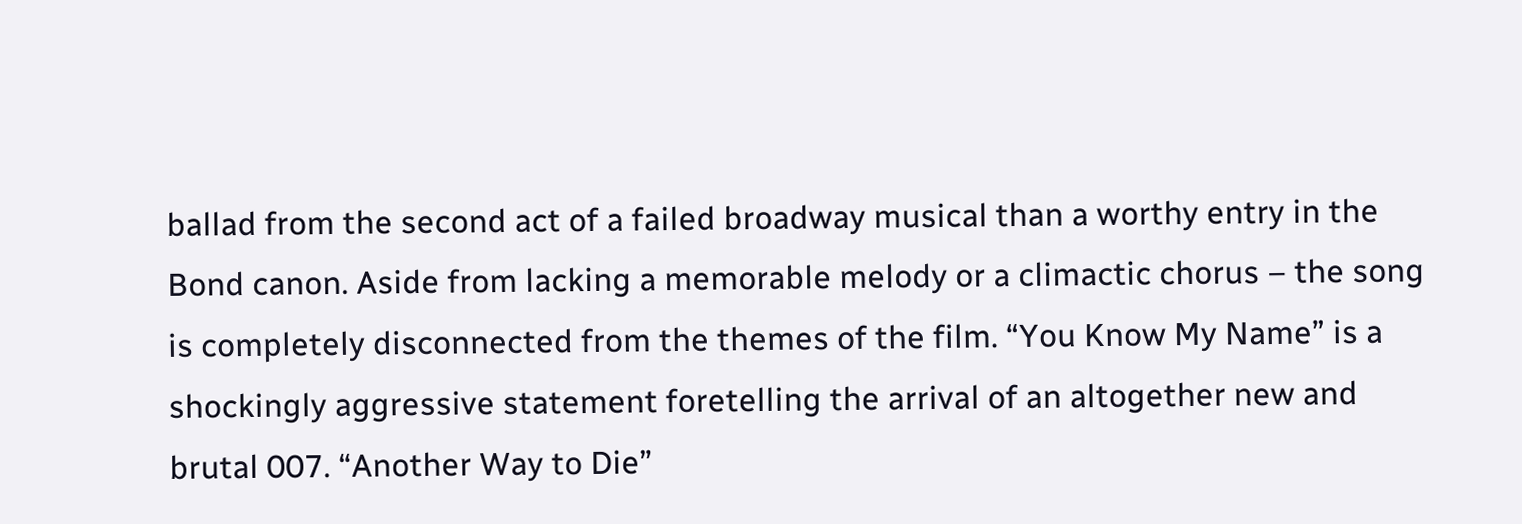ballad from the second act of a failed broadway musical than a worthy entry in the Bond canon. Aside from lacking a memorable melody or a climactic chorus – the song is completely disconnected from the themes of the film. “You Know My Name” is a shockingly aggressive statement foretelling the arrival of an altogether new and brutal 007. “Another Way to Die”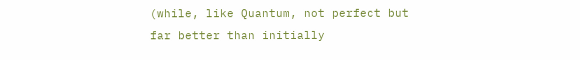(while, like Quantum, not perfect but far better than initially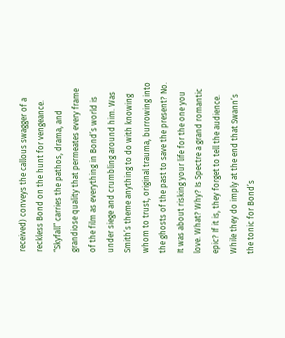received) conveys the callous swagger of a reckless Bond on the hunt for vengeance. “Skyfall” carries the pathos, drama, and grandiose quality that permeates every frame of the film as everything in Bond’s world is under siege and crumbling around him. Was Smith’s theme anything to do with knowing whom to trust, original trauma, burrowing into the ghosts of the past to save the present? No. It was about risking your life for the one you love. What? Why? Is Spectre a grand romantic epic? If it is, they forget to tell the audience. While they do imply at the end that Swann’s the tonic for Bond’s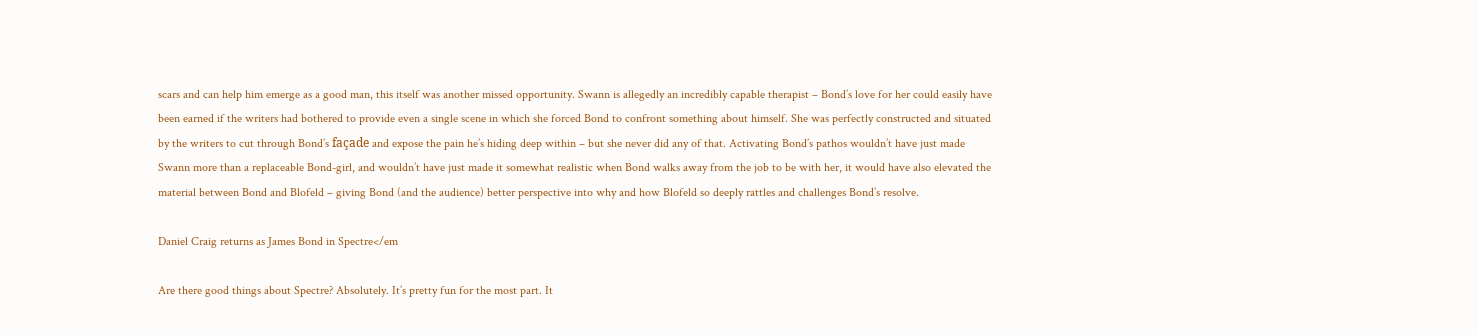scars and can help him emerge as a good man, this itself was another missed opportunity. Swann is allegedly an incredibly capable therapist – Bond’s love for her could easily have been earned if the writers had bothered to provide even a single scene in which she forced Bond to confront something about himself. She was perfectly constructed and situated by the writers to cut through Bond’s façade and expose the pain he’s hiding deep within – but she never did any of that. Activating Bond’s pathos wouldn’t have just made Swann more than a replaceable Bond-girl, and wouldn’t have just made it somewhat realistic when Bond walks away from the job to be with her, it would have also elevated the material between Bond and Blofeld – giving Bond (and the audience) better perspective into why and how Blofeld so deeply rattles and challenges Bond’s resolve.

Daniel Craig returns as James Bond in Spectre</em

Are there good things about Spectre? Absolutely. It’s pretty fun for the most part. It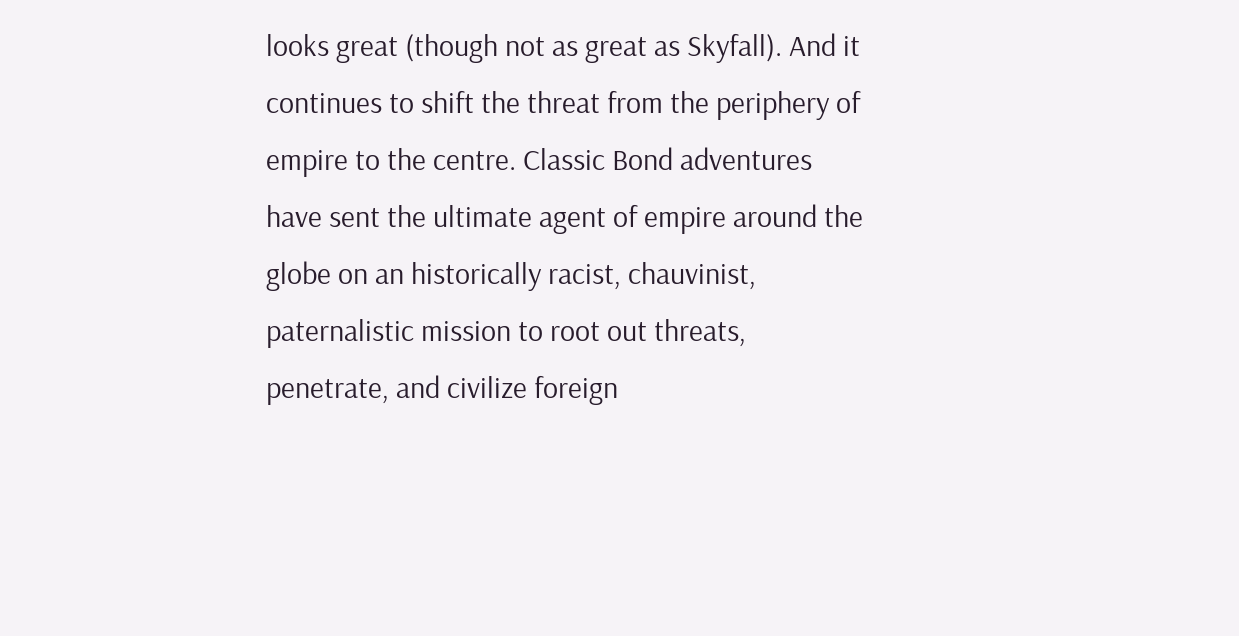looks great (though not as great as Skyfall). And it continues to shift the threat from the periphery of empire to the centre. Classic Bond adventures have sent the ultimate agent of empire around the globe on an historically racist, chauvinist, paternalistic mission to root out threats, penetrate, and civilize foreign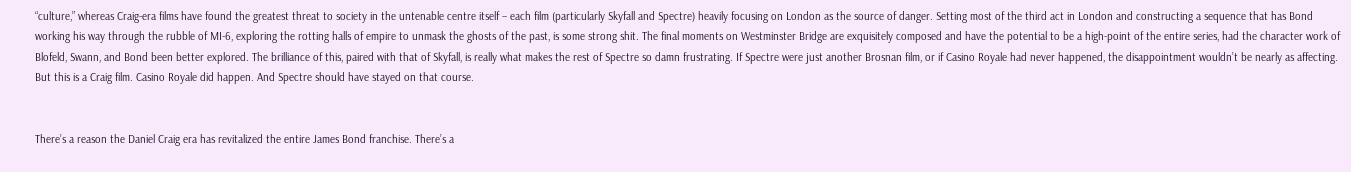“culture,” whereas Craig-era films have found the greatest threat to society in the untenable centre itself – each film (particularly Skyfall and Spectre) heavily focusing on London as the source of danger. Setting most of the third act in London and constructing a sequence that has Bond working his way through the rubble of MI-6, exploring the rotting halls of empire to unmask the ghosts of the past, is some strong shit. The final moments on Westminster Bridge are exquisitely composed and have the potential to be a high-point of the entire series, had the character work of Blofeld, Swann, and Bond been better explored. The brilliance of this, paired with that of Skyfall, is really what makes the rest of Spectre so damn frustrating. If Spectre were just another Brosnan film, or if Casino Royale had never happened, the disappointment wouldn’t be nearly as affecting. But this is a Craig film. Casino Royale did happen. And Spectre should have stayed on that course.


There’s a reason the Daniel Craig era has revitalized the entire James Bond franchise. There’s a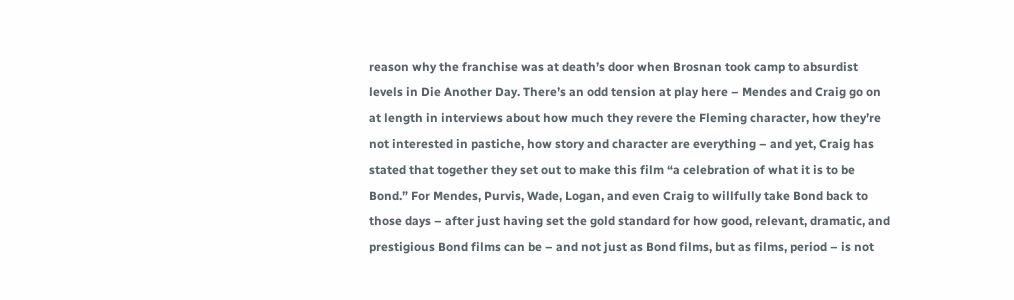reason why the franchise was at death’s door when Brosnan took camp to absurdist levels in Die Another Day. There’s an odd tension at play here – Mendes and Craig go on at length in interviews about how much they revere the Fleming character, how they’re not interested in pastiche, how story and character are everything – and yet, Craig has stated that together they set out to make this film “a celebration of what it is to be Bond.” For Mendes, Purvis, Wade, Logan, and even Craig to willfully take Bond back to those days – after just having set the gold standard for how good, relevant, dramatic, and prestigious Bond films can be – and not just as Bond films, but as films, period – is not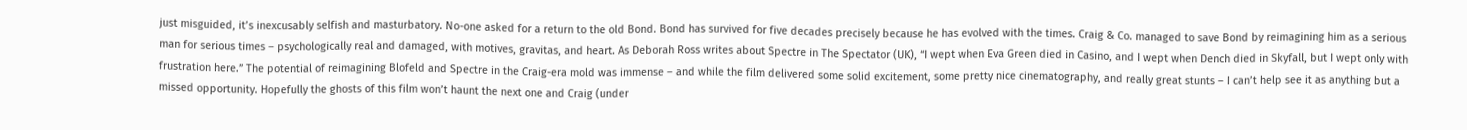just misguided, it’s inexcusably selfish and masturbatory. No-one asked for a return to the old Bond. Bond has survived for five decades precisely because he has evolved with the times. Craig & Co. managed to save Bond by reimagining him as a serious man for serious times – psychologically real and damaged, with motives, gravitas, and heart. As Deborah Ross writes about Spectre in The Spectator (UK), “I wept when Eva Green died in Casino, and I wept when Dench died in Skyfall, but I wept only with frustration here.” The potential of reimagining Blofeld and Spectre in the Craig-era mold was immense – and while the film delivered some solid excitement, some pretty nice cinematography, and really great stunts – I can’t help see it as anything but a missed opportunity. Hopefully the ghosts of this film won’t haunt the next one and Craig (under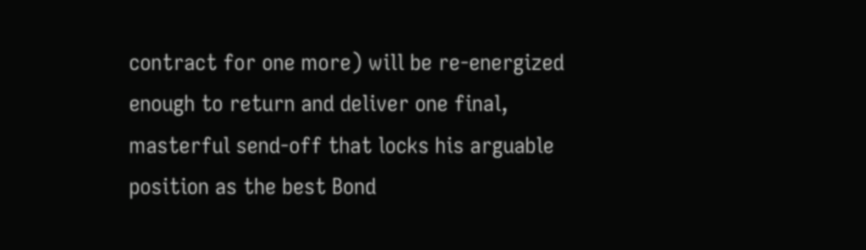contract for one more) will be re-energized enough to return and deliver one final, masterful send-off that locks his arguable position as the best Bond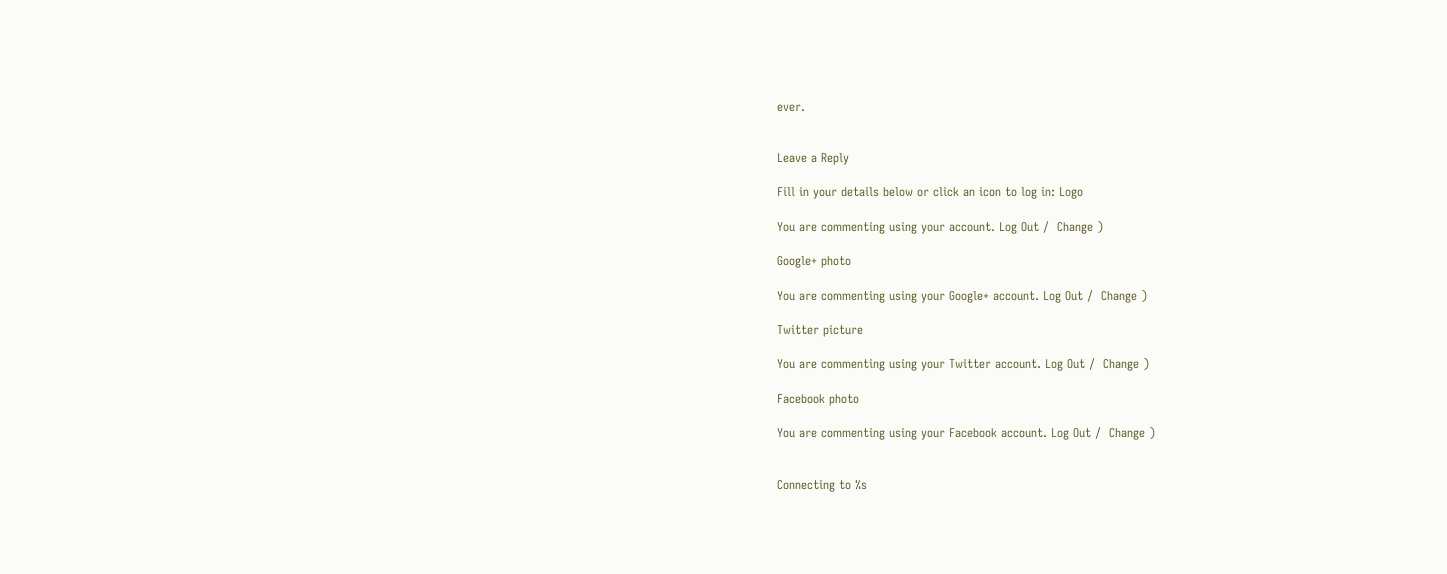ever.


Leave a Reply

Fill in your details below or click an icon to log in: Logo

You are commenting using your account. Log Out /  Change )

Google+ photo

You are commenting using your Google+ account. Log Out /  Change )

Twitter picture

You are commenting using your Twitter account. Log Out /  Change )

Facebook photo

You are commenting using your Facebook account. Log Out /  Change )


Connecting to %s